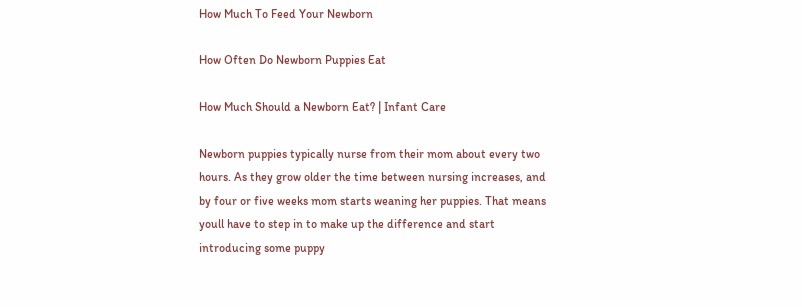How Much To Feed Your Newborn

How Often Do Newborn Puppies Eat

How Much Should a Newborn Eat? | Infant Care

Newborn puppies typically nurse from their mom about every two hours. As they grow older the time between nursing increases, and by four or five weeks mom starts weaning her puppies. That means youll have to step in to make up the difference and start introducing some puppy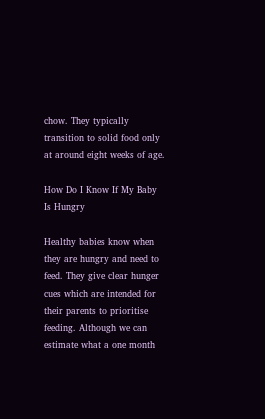chow. They typically transition to solid food only at around eight weeks of age.

How Do I Know If My Baby Is Hungry

Healthy babies know when they are hungry and need to feed. They give clear hunger cues which are intended for their parents to prioritise feeding. Although we can estimate what a one month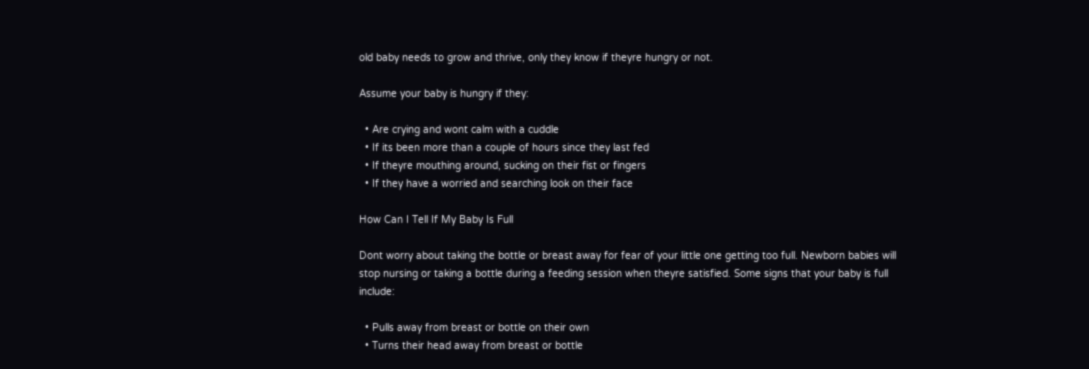old baby needs to grow and thrive, only they know if theyre hungry or not.

Assume your baby is hungry if they:

  • Are crying and wont calm with a cuddle
  • If its been more than a couple of hours since they last fed
  • If theyre mouthing around, sucking on their fist or fingers
  • If they have a worried and searching look on their face

How Can I Tell If My Baby Is Full

Dont worry about taking the bottle or breast away for fear of your little one getting too full. Newborn babies will stop nursing or taking a bottle during a feeding session when theyre satisfied. Some signs that your baby is full include:

  • Pulls away from breast or bottle on their own
  • Turns their head away from breast or bottle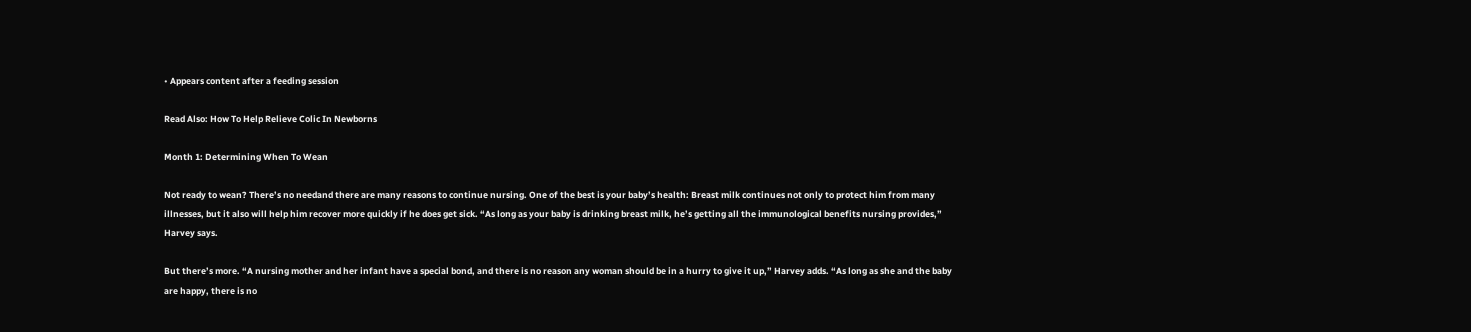• Appears content after a feeding session

Read Also: How To Help Relieve Colic In Newborns

Month 1: Determining When To Wean

Not ready to wean? There’s no needand there are many reasons to continue nursing. One of the best is your baby’s health: Breast milk continues not only to protect him from many illnesses, but it also will help him recover more quickly if he does get sick. “As long as your baby is drinking breast milk, he’s getting all the immunological benefits nursing provides,” Harvey says.

But there’s more. “A nursing mother and her infant have a special bond, and there is no reason any woman should be in a hurry to give it up,” Harvey adds. “As long as she and the baby are happy, there is no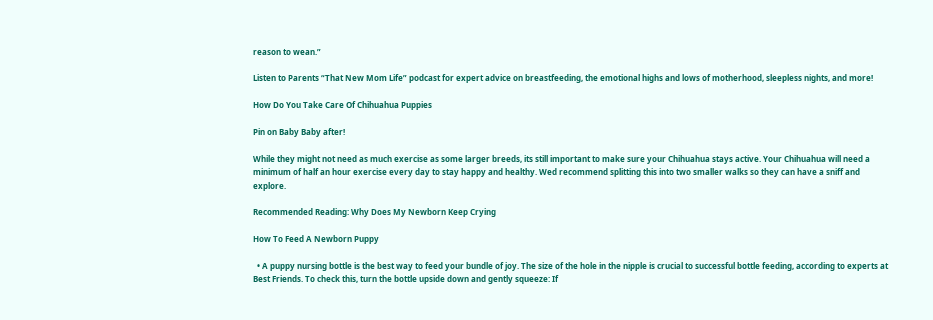reason to wean.”

Listen to Parents “That New Mom Life” podcast for expert advice on breastfeeding, the emotional highs and lows of motherhood, sleepless nights, and more!

How Do You Take Care Of Chihuahua Puppies

Pin on Baby Baby after!

While they might not need as much exercise as some larger breeds, its still important to make sure your Chihuahua stays active. Your Chihuahua will need a minimum of half an hour exercise every day to stay happy and healthy. Wed recommend splitting this into two smaller walks so they can have a sniff and explore.

Recommended Reading: Why Does My Newborn Keep Crying

How To Feed A Newborn Puppy

  • A puppy nursing bottle is the best way to feed your bundle of joy. The size of the hole in the nipple is crucial to successful bottle feeding, according to experts at Best Friends. To check this, turn the bottle upside down and gently squeeze: If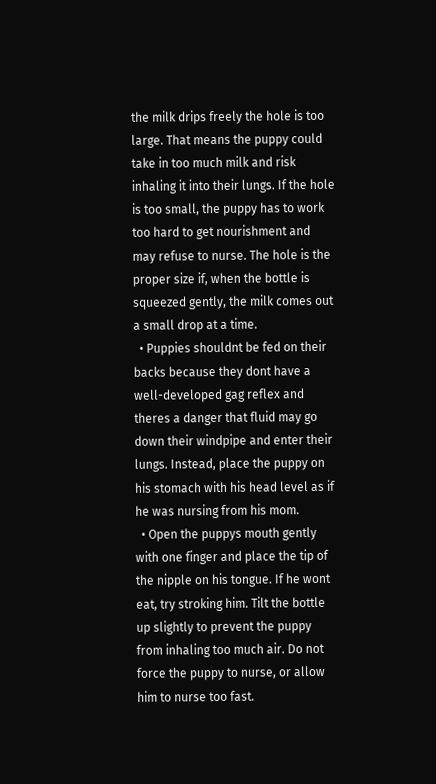the milk drips freely the hole is too large. That means the puppy could take in too much milk and risk inhaling it into their lungs. If the hole is too small, the puppy has to work too hard to get nourishment and may refuse to nurse. The hole is the proper size if, when the bottle is squeezed gently, the milk comes out a small drop at a time.
  • Puppies shouldnt be fed on their backs because they dont have a well-developed gag reflex and theres a danger that fluid may go down their windpipe and enter their lungs. Instead, place the puppy on his stomach with his head level as if he was nursing from his mom.
  • Open the puppys mouth gently with one finger and place the tip of the nipple on his tongue. If he wont eat, try stroking him. Tilt the bottle up slightly to prevent the puppy from inhaling too much air. Do not force the puppy to nurse, or allow him to nurse too fast.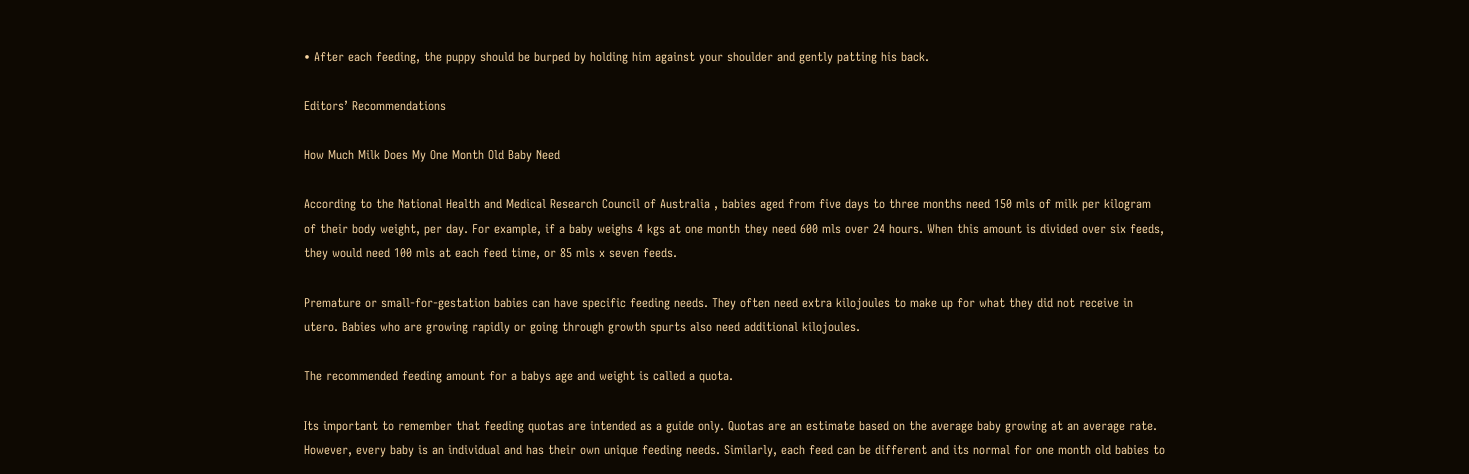• After each feeding, the puppy should be burped by holding him against your shoulder and gently patting his back.

Editors’ Recommendations

How Much Milk Does My One Month Old Baby Need

According to the National Health and Medical Research Council of Australia , babies aged from five days to three months need 150 mls of milk per kilogram of their body weight, per day. For example, if a baby weighs 4 kgs at one month they need 600 mls over 24 hours. When this amount is divided over six feeds, they would need 100 mls at each feed time, or 85 mls x seven feeds.

Premature or small-for-gestation babies can have specific feeding needs. They often need extra kilojoules to make up for what they did not receive in utero. Babies who are growing rapidly or going through growth spurts also need additional kilojoules.

The recommended feeding amount for a babys age and weight is called a quota.

Its important to remember that feeding quotas are intended as a guide only. Quotas are an estimate based on the average baby growing at an average rate. However, every baby is an individual and has their own unique feeding needs. Similarly, each feed can be different and its normal for one month old babies to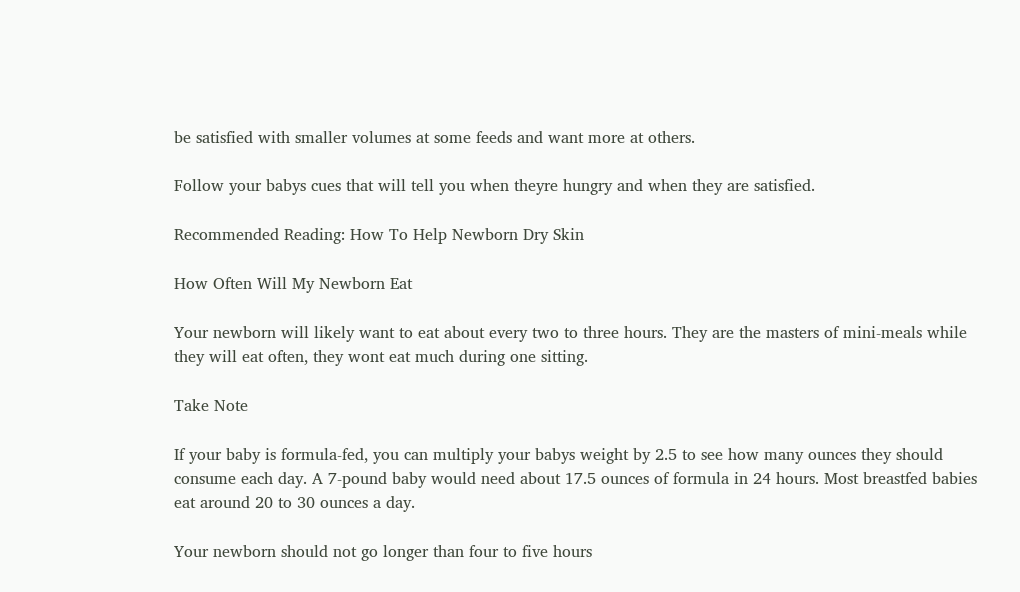be satisfied with smaller volumes at some feeds and want more at others.

Follow your babys cues that will tell you when theyre hungry and when they are satisfied.

Recommended Reading: How To Help Newborn Dry Skin

How Often Will My Newborn Eat

Your newborn will likely want to eat about every two to three hours. They are the masters of mini-meals while they will eat often, they wont eat much during one sitting.

Take Note

If your baby is formula-fed, you can multiply your babys weight by 2.5 to see how many ounces they should consume each day. A 7-pound baby would need about 17.5 ounces of formula in 24 hours. Most breastfed babies eat around 20 to 30 ounces a day.

Your newborn should not go longer than four to five hours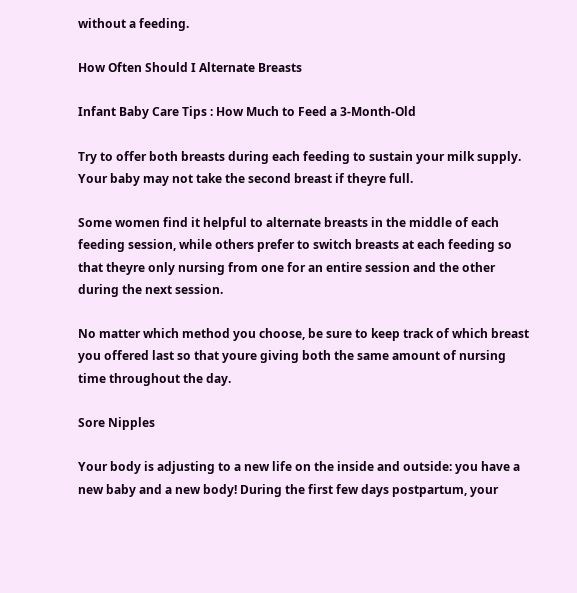without a feeding.

How Often Should I Alternate Breasts

Infant Baby Care Tips : How Much to Feed a 3-Month-Old

Try to offer both breasts during each feeding to sustain your milk supply. Your baby may not take the second breast if theyre full.

Some women find it helpful to alternate breasts in the middle of each feeding session, while others prefer to switch breasts at each feeding so that theyre only nursing from one for an entire session and the other during the next session.

No matter which method you choose, be sure to keep track of which breast you offered last so that youre giving both the same amount of nursing time throughout the day.

Sore Nipples

Your body is adjusting to a new life on the inside and outside: you have a new baby and a new body! During the first few days postpartum, your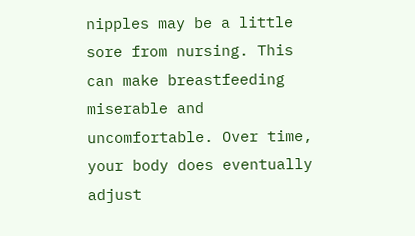nipples may be a little sore from nursing. This can make breastfeeding miserable and uncomfortable. Over time, your body does eventually adjust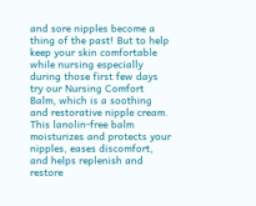and sore nipples become a thing of the past! But to help keep your skin comfortable while nursing especially during those first few days try our Nursing Comfort Balm, which is a soothing and restorative nipple cream. This lanolin-free balm moisturizes and protects your nipples, eases discomfort, and helps replenish and restore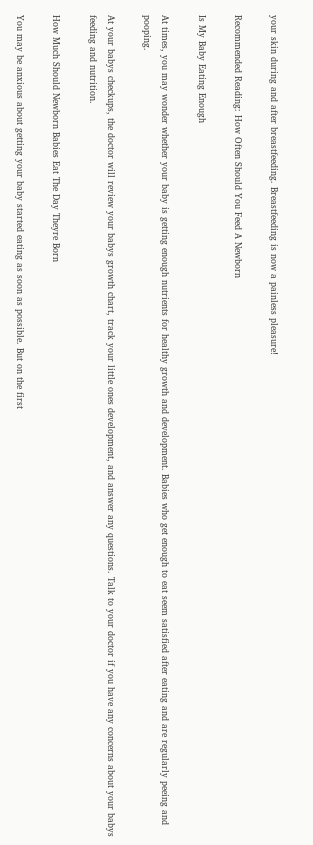your skin during and after breastfeeding. Breastfeeding is now a painless pleasure!

Recommended Reading: How Often Should You Feed A Newborn

Is My Baby Eating Enough

At times, you may wonder whether your baby is getting enough nutrients for healthy growth and development. Babies who get enough to eat seem satisfied after eating and are regularly peeing and pooping.

At your babys checkups, the doctor will review your babys growth chart, track your little ones development, and answer any questions. Talk to your doctor if you have any concerns about your babys feeding and nutrition.

How Much Should Newborn Babies Eat The Day Theyre Born

You may be anxious about getting your baby started eating as soon as possible. But on the first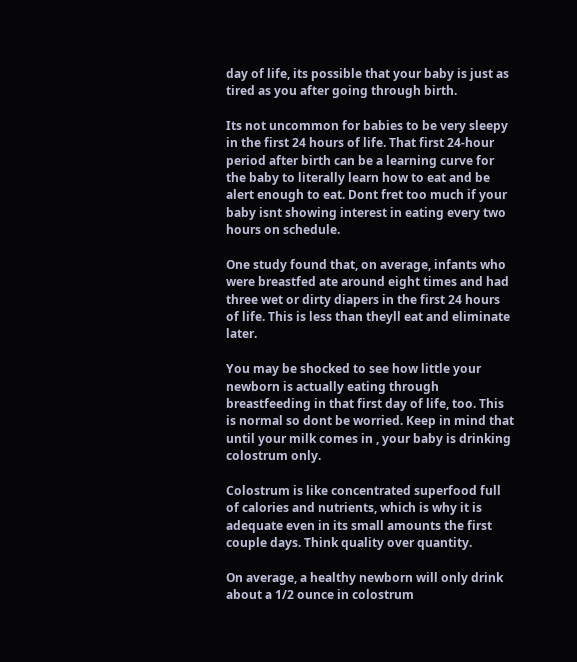day of life, its possible that your baby is just as tired as you after going through birth.

Its not uncommon for babies to be very sleepy in the first 24 hours of life. That first 24-hour period after birth can be a learning curve for the baby to literally learn how to eat and be alert enough to eat. Dont fret too much if your baby isnt showing interest in eating every two hours on schedule.

One study found that, on average, infants who were breastfed ate around eight times and had three wet or dirty diapers in the first 24 hours of life. This is less than theyll eat and eliminate later.

You may be shocked to see how little your newborn is actually eating through breastfeeding in that first day of life, too. This is normal so dont be worried. Keep in mind that until your milk comes in , your baby is drinking colostrum only.

Colostrum is like concentrated superfood full of calories and nutrients, which is why it is adequate even in its small amounts the first couple days. Think quality over quantity.

On average, a healthy newborn will only drink about a 1/2 ounce in colostrum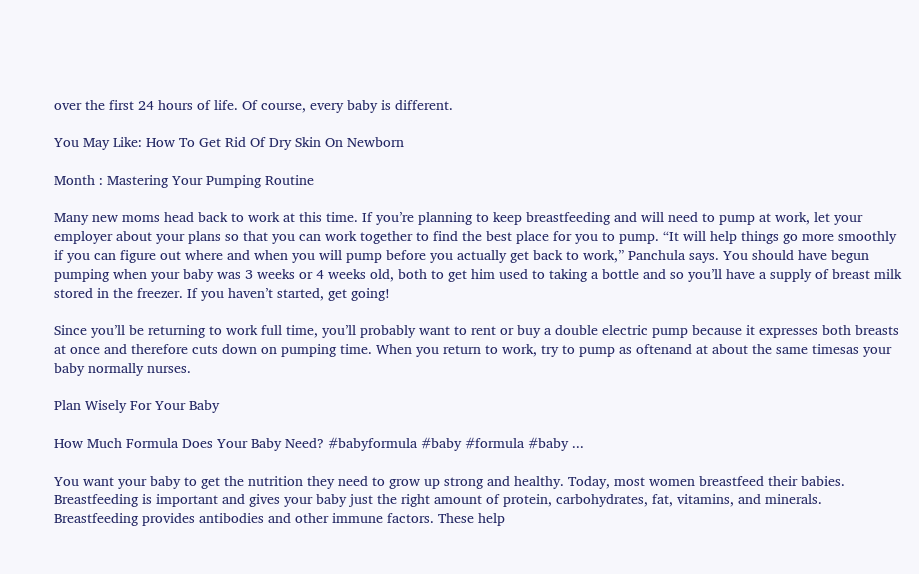over the first 24 hours of life. Of course, every baby is different.

You May Like: How To Get Rid Of Dry Skin On Newborn

Month : Mastering Your Pumping Routine

Many new moms head back to work at this time. If you’re planning to keep breastfeeding and will need to pump at work, let your employer about your plans so that you can work together to find the best place for you to pump. “It will help things go more smoothly if you can figure out where and when you will pump before you actually get back to work,” Panchula says. You should have begun pumping when your baby was 3 weeks or 4 weeks old, both to get him used to taking a bottle and so you’ll have a supply of breast milk stored in the freezer. If you haven’t started, get going!

Since you’ll be returning to work full time, you’ll probably want to rent or buy a double electric pump because it expresses both breasts at once and therefore cuts down on pumping time. When you return to work, try to pump as oftenand at about the same timesas your baby normally nurses.

Plan Wisely For Your Baby

How Much Formula Does Your Baby Need? #babyformula #baby #formula #baby ...

You want your baby to get the nutrition they need to grow up strong and healthy. Today, most women breastfeed their babies. Breastfeeding is important and gives your baby just the right amount of protein, carbohydrates, fat, vitamins, and minerals. Breastfeeding provides antibodies and other immune factors. These help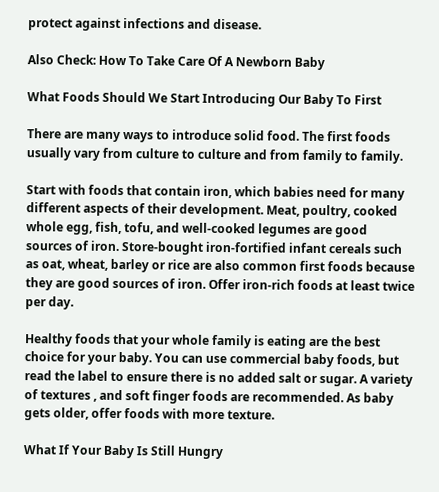protect against infections and disease.

Also Check: How To Take Care Of A Newborn Baby

What Foods Should We Start Introducing Our Baby To First

There are many ways to introduce solid food. The first foods usually vary from culture to culture and from family to family.

Start with foods that contain iron, which babies need for many different aspects of their development. Meat, poultry, cooked whole egg, fish, tofu, and well-cooked legumes are good sources of iron. Store-bought iron-fortified infant cereals such as oat, wheat, barley or rice are also common first foods because they are good sources of iron. Offer iron-rich foods at least twice per day.

Healthy foods that your whole family is eating are the best choice for your baby. You can use commercial baby foods, but read the label to ensure there is no added salt or sugar. A variety of textures , and soft finger foods are recommended. As baby gets older, offer foods with more texture.

What If Your Baby Is Still Hungry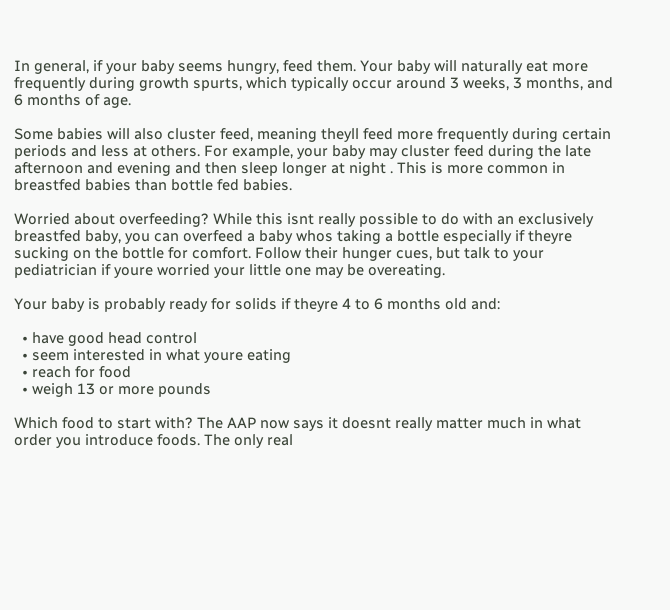In general, if your baby seems hungry, feed them. Your baby will naturally eat more frequently during growth spurts, which typically occur around 3 weeks, 3 months, and 6 months of age.

Some babies will also cluster feed, meaning theyll feed more frequently during certain periods and less at others. For example, your baby may cluster feed during the late afternoon and evening and then sleep longer at night . This is more common in breastfed babies than bottle fed babies.

Worried about overfeeding? While this isnt really possible to do with an exclusively breastfed baby, you can overfeed a baby whos taking a bottle especially if theyre sucking on the bottle for comfort. Follow their hunger cues, but talk to your pediatrician if youre worried your little one may be overeating.

Your baby is probably ready for solids if theyre 4 to 6 months old and:

  • have good head control
  • seem interested in what youre eating
  • reach for food
  • weigh 13 or more pounds

Which food to start with? The AAP now says it doesnt really matter much in what order you introduce foods. The only real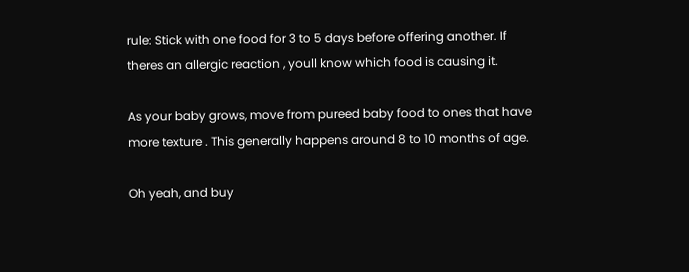rule: Stick with one food for 3 to 5 days before offering another. If theres an allergic reaction , youll know which food is causing it.

As your baby grows, move from pureed baby food to ones that have more texture . This generally happens around 8 to 10 months of age.

Oh yeah, and buy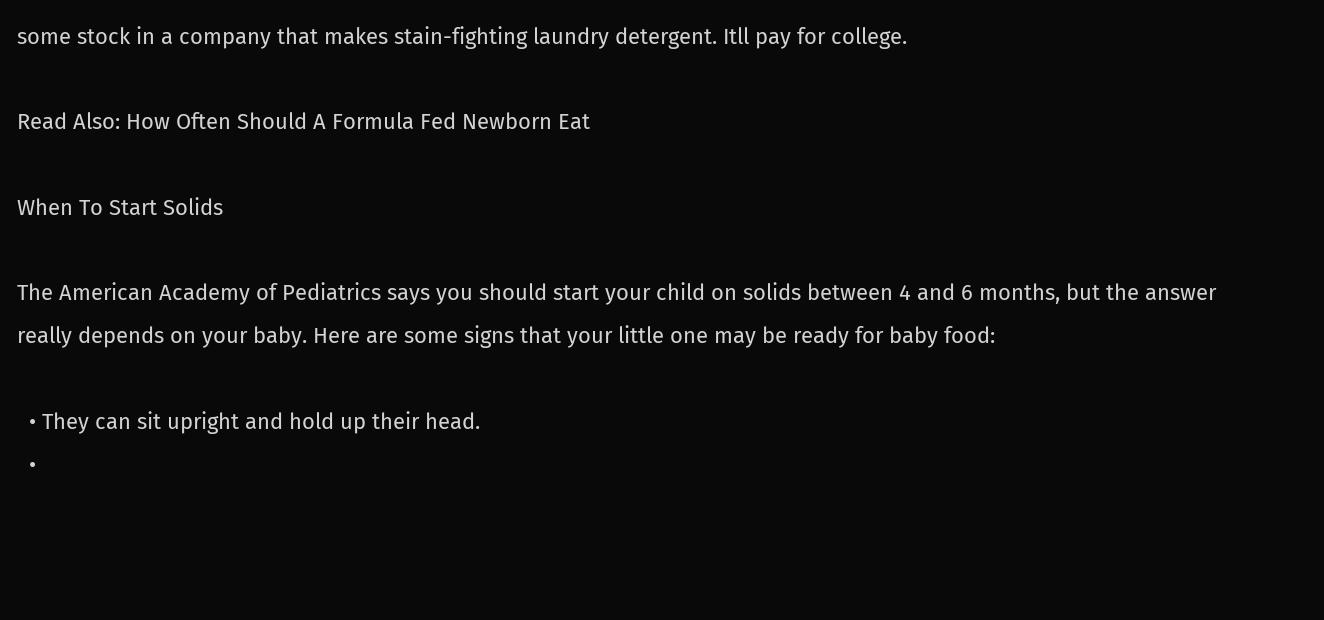some stock in a company that makes stain-fighting laundry detergent. Itll pay for college.

Read Also: How Often Should A Formula Fed Newborn Eat

When To Start Solids

The American Academy of Pediatrics says you should start your child on solids between 4 and 6 months, but the answer really depends on your baby. Here are some signs that your little one may be ready for baby food:

  • They can sit upright and hold up their head.
  •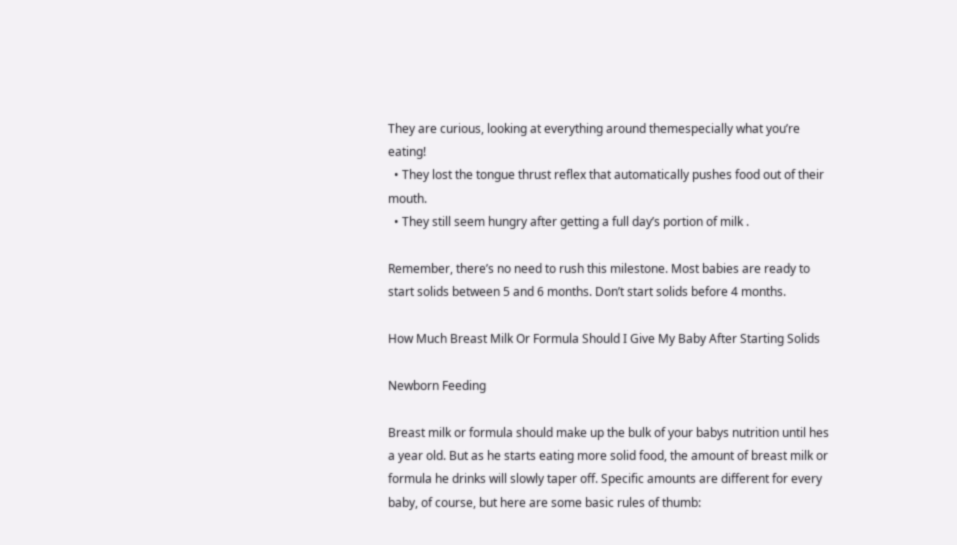They are curious, looking at everything around themespecially what you’re eating!
  • They lost the tongue thrust reflex that automatically pushes food out of their mouth.
  • They still seem hungry after getting a full day’s portion of milk .

Remember, there’s no need to rush this milestone. Most babies are ready to start solids between 5 and 6 months. Don’t start solids before 4 months.

How Much Breast Milk Or Formula Should I Give My Baby After Starting Solids

Newborn Feeding

Breast milk or formula should make up the bulk of your babys nutrition until hes a year old. But as he starts eating more solid food, the amount of breast milk or formula he drinks will slowly taper off. Specific amounts are different for every baby, of course, but here are some basic rules of thumb: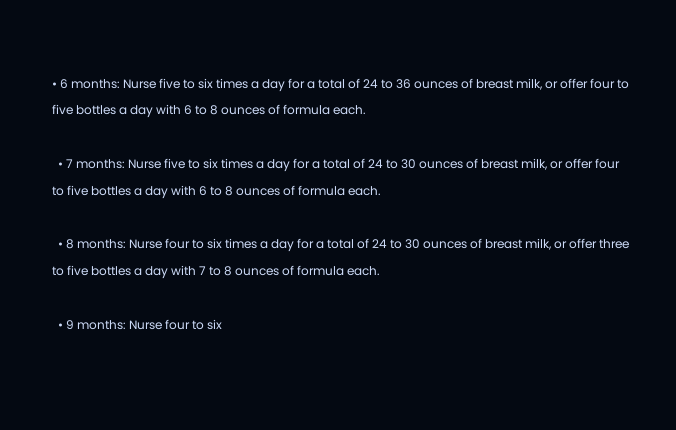• 6 months: Nurse five to six times a day for a total of 24 to 36 ounces of breast milk, or offer four to five bottles a day with 6 to 8 ounces of formula each.

  • 7 months: Nurse five to six times a day for a total of 24 to 30 ounces of breast milk, or offer four to five bottles a day with 6 to 8 ounces of formula each.

  • 8 months: Nurse four to six times a day for a total of 24 to 30 ounces of breast milk, or offer three to five bottles a day with 7 to 8 ounces of formula each.

  • 9 months: Nurse four to six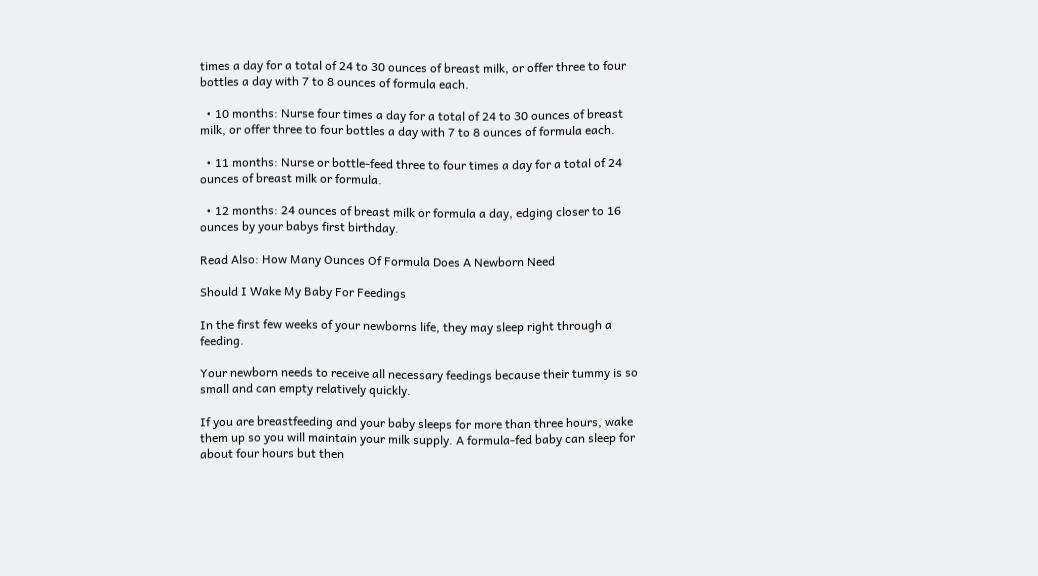times a day for a total of 24 to 30 ounces of breast milk, or offer three to four bottles a day with 7 to 8 ounces of formula each.

  • 10 months: Nurse four times a day for a total of 24 to 30 ounces of breast milk, or offer three to four bottles a day with 7 to 8 ounces of formula each.

  • 11 months: Nurse or bottle-feed three to four times a day for a total of 24 ounces of breast milk or formula.

  • 12 months: 24 ounces of breast milk or formula a day, edging closer to 16 ounces by your babys first birthday.

Read Also: How Many Ounces Of Formula Does A Newborn Need

Should I Wake My Baby For Feedings

In the first few weeks of your newborns life, they may sleep right through a feeding.

Your newborn needs to receive all necessary feedings because their tummy is so small and can empty relatively quickly.

If you are breastfeeding and your baby sleeps for more than three hours, wake them up so you will maintain your milk supply. A formula-fed baby can sleep for about four hours but then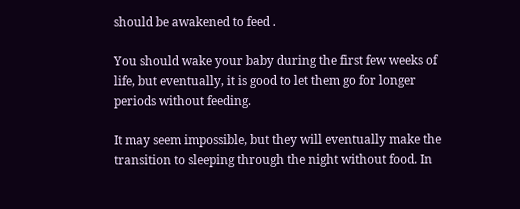should be awakened to feed .

You should wake your baby during the first few weeks of life, but eventually, it is good to let them go for longer periods without feeding.

It may seem impossible, but they will eventually make the transition to sleeping through the night without food. In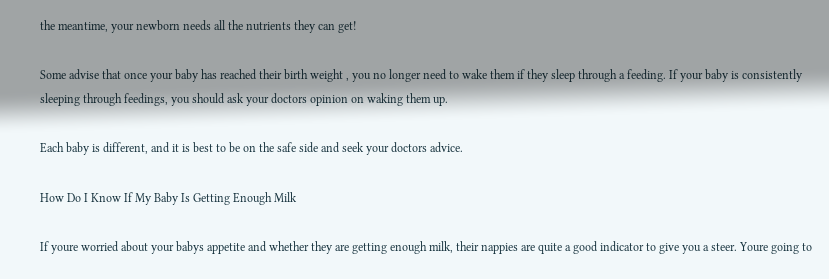the meantime, your newborn needs all the nutrients they can get!

Some advise that once your baby has reached their birth weight , you no longer need to wake them if they sleep through a feeding. If your baby is consistently sleeping through feedings, you should ask your doctors opinion on waking them up.

Each baby is different, and it is best to be on the safe side and seek your doctors advice.

How Do I Know If My Baby Is Getting Enough Milk

If youre worried about your babys appetite and whether they are getting enough milk, their nappies are quite a good indicator to give you a steer. Youre going to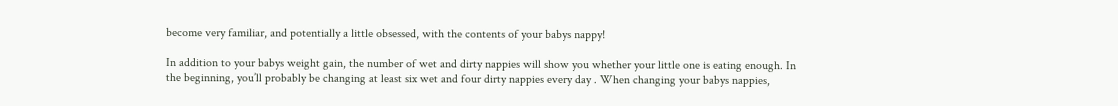become very familiar, and potentially a little obsessed, with the contents of your babys nappy!

In addition to your babys weight gain, the number of wet and dirty nappies will show you whether your little one is eating enough. In the beginning, you’ll probably be changing at least six wet and four dirty nappies every day . When changing your babys nappies,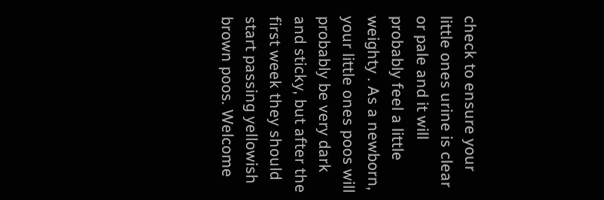check to ensure your little ones urine is clear or pale and it will probably feel a little weighty . As a newborn, your little ones poos will probably be very dark and sticky, but after the first week they should start passing yellowish brown poos. Welcome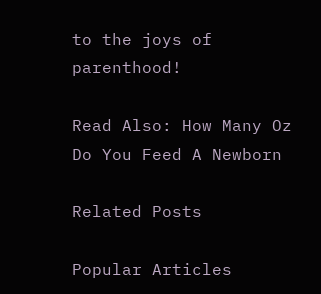to the joys of parenthood!

Read Also: How Many Oz Do You Feed A Newborn

Related Posts

Popular Articles